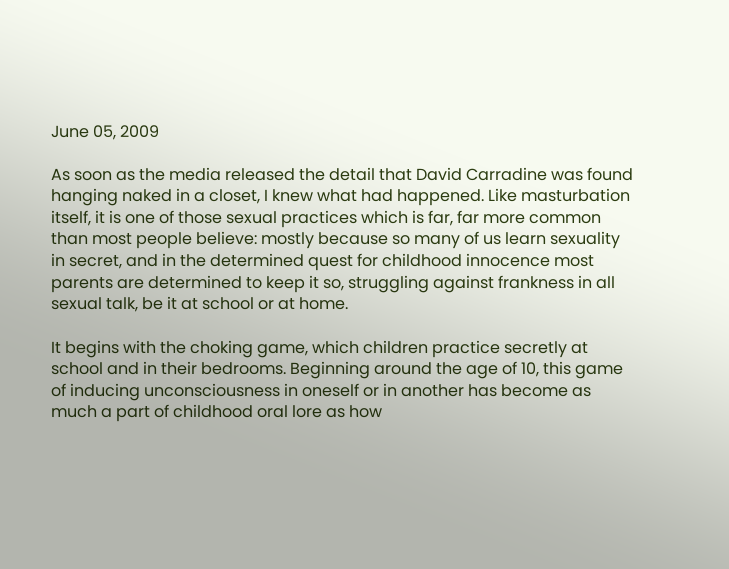June 05, 2009

As soon as the media released the detail that David Carradine was found hanging naked in a closet, I knew what had happened. Like masturbation itself, it is one of those sexual practices which is far, far more common than most people believe: mostly because so many of us learn sexuality in secret, and in the determined quest for childhood innocence most parents are determined to keep it so, struggling against frankness in all sexual talk, be it at school or at home.

It begins with the choking game, which children practice secretly at school and in their bedrooms. Beginning around the age of 10, this game of inducing unconsciousness in oneself or in another has become as much a part of childhood oral lore as how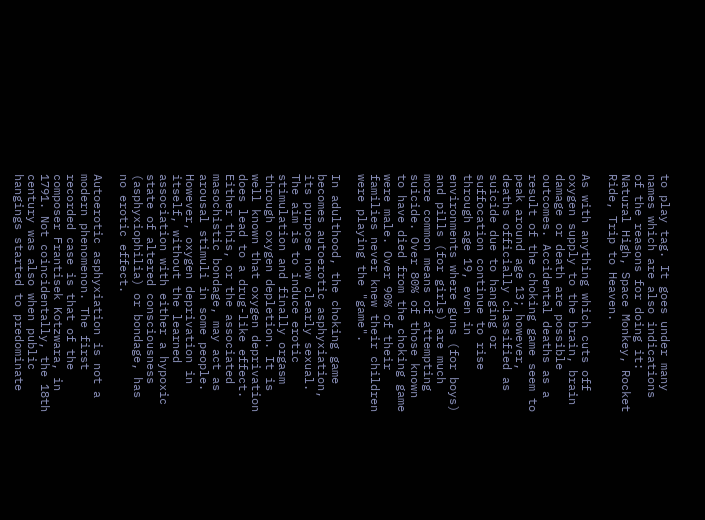to play tag. It goes under many names which are also indications of the reasons for doing it: Natural High, Space Monkey, Rocket Ride, Trip to Heaven.

As with anything which cuts off oxygen supply to the brain, brain damage or death are possible outcomes. Accidental deaths as a result of the choking game seem to peak around age 13; however, deaths officially classified as suicide due to hanging or suffocation continue to rise through age 19, even in environments where guns (for boys) and pills (for girls) are much more common means of attempting suicide. Over 80% of those known to have died from the choking game were male. Over 90% of their families never knew their children were playing the "game".

In adulthood, the choking game becomes autoerotic asphyxiation, its purpose now clearly sexual. The aim is to induce erotic stimulation and finally orgasm through oxygen depletion. It is well known that oxygen deprivation does lead to a drug-like effect. Either this, or the associated masochistic bondage, may act as arousal stimuli in some people. However, oxygen deprivation in itself, without the learned association with either a hypoxic state of altered consciousness (asphyxiophilia) or bondage, has no erotic effect.

Autoerotic asphyxiation is not a modern phenomenon. The first recorded case is that of the composer Frantisek Kotzwara, in 1791. Not coincidentally, the 18th century was also when public hangings started to predominate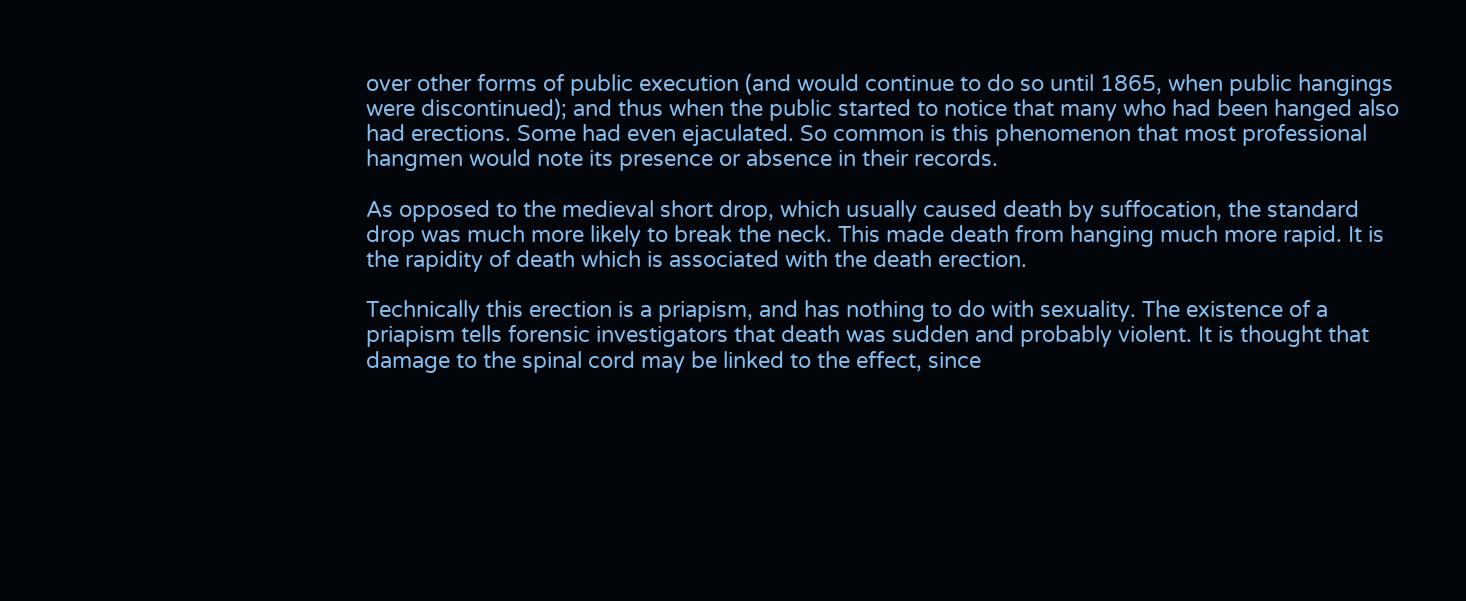over other forms of public execution (and would continue to do so until 1865, when public hangings were discontinued); and thus when the public started to notice that many who had been hanged also had erections. Some had even ejaculated. So common is this phenomenon that most professional hangmen would note its presence or absence in their records.

As opposed to the medieval short drop, which usually caused death by suffocation, the standard drop was much more likely to break the neck. This made death from hanging much more rapid. It is the rapidity of death which is associated with the death erection.

Technically this erection is a priapism, and has nothing to do with sexuality. The existence of a priapism tells forensic investigators that death was sudden and probably violent. It is thought that damage to the spinal cord may be linked to the effect, since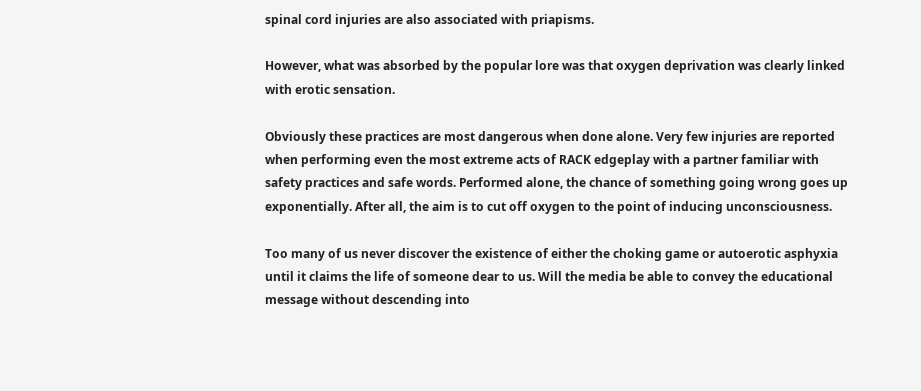spinal cord injuries are also associated with priapisms.

However, what was absorbed by the popular lore was that oxygen deprivation was clearly linked with erotic sensation.

Obviously these practices are most dangerous when done alone. Very few injuries are reported when performing even the most extreme acts of RACK edgeplay with a partner familiar with safety practices and safe words. Performed alone, the chance of something going wrong goes up exponentially. After all, the aim is to cut off oxygen to the point of inducing unconsciousness.

Too many of us never discover the existence of either the choking game or autoerotic asphyxia until it claims the life of someone dear to us. Will the media be able to convey the educational message without descending into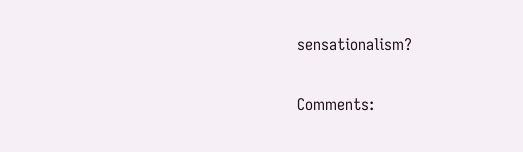sensationalism?

Comments: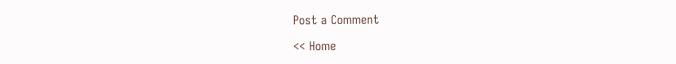Post a Comment

<< Home